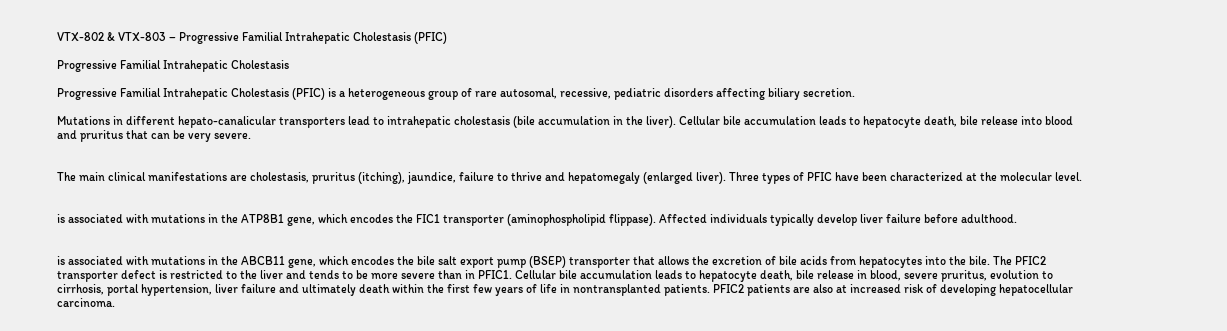VTX-802 & VTX-803 – Progressive Familial Intrahepatic Cholestasis (PFIC)

Progressive Familial Intrahepatic Cholestasis

Progressive Familial Intrahepatic Cholestasis (PFIC) is a heterogeneous group of rare autosomal, recessive, pediatric disorders affecting biliary secretion.

Mutations in different hepato-canalicular transporters lead to intrahepatic cholestasis (bile accumulation in the liver). Cellular bile accumulation leads to hepatocyte death, bile release into blood and pruritus that can be very severe.


The main clinical manifestations are cholestasis, pruritus (itching), jaundice, failure to thrive and hepatomegaly (enlarged liver). Three types of PFIC have been characterized at the molecular level.


is associated with mutations in the ATP8B1 gene, which encodes the FIC1 transporter (aminophospholipid flippase). Affected individuals typically develop liver failure before adulthood.


is associated with mutations in the ABCB11 gene, which encodes the bile salt export pump (BSEP) transporter that allows the excretion of bile acids from hepatocytes into the bile. The PFIC2 transporter defect is restricted to the liver and tends to be more severe than in PFIC1. Cellular bile accumulation leads to hepatocyte death, bile release in blood, severe pruritus, evolution to cirrhosis, portal hypertension, liver failure and ultimately death within the first few years of life in nontransplanted patients. PFIC2 patients are also at increased risk of developing hepatocellular carcinoma.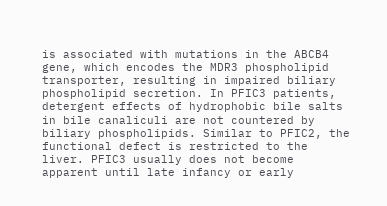is associated with mutations in the ABCB4 gene, which encodes the MDR3 phospholipid transporter, resulting in impaired biliary phospholipid secretion. In PFIC3 patients, detergent effects of hydrophobic bile salts in bile canaliculi are not countered by biliary phospholipids. Similar to PFIC2, the functional defect is restricted to the liver. PFIC3 usually does not become apparent until late infancy or early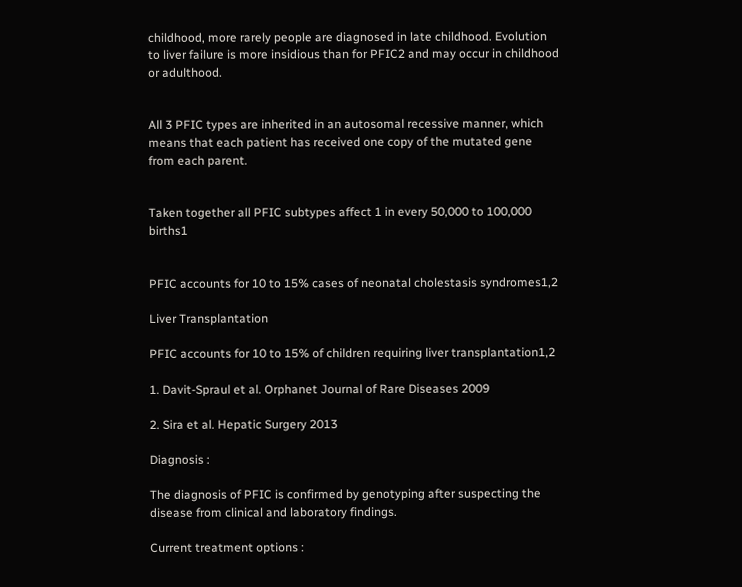childhood, more rarely people are diagnosed in late childhood. Evolution to liver failure is more insidious than for PFIC2 and may occur in childhood or adulthood.


All 3 PFIC types are inherited in an autosomal recessive manner, which means that each patient has received one copy of the mutated gene from each parent.


Taken together all PFIC subtypes affect 1 in every 50,000 to 100,000 births1


PFIC accounts for 10 to 15% cases of neonatal cholestasis syndromes1,2

Liver Transplantation

PFIC accounts for 10 to 15% of children requiring liver transplantation1,2

1. Davit-Spraul et al. Orphanet Journal of Rare Diseases 2009

2. Sira et al. Hepatic Surgery 2013

Diagnosis :

The diagnosis of PFIC is confirmed by genotyping after suspecting the disease from clinical and laboratory findings.

Current treatment options :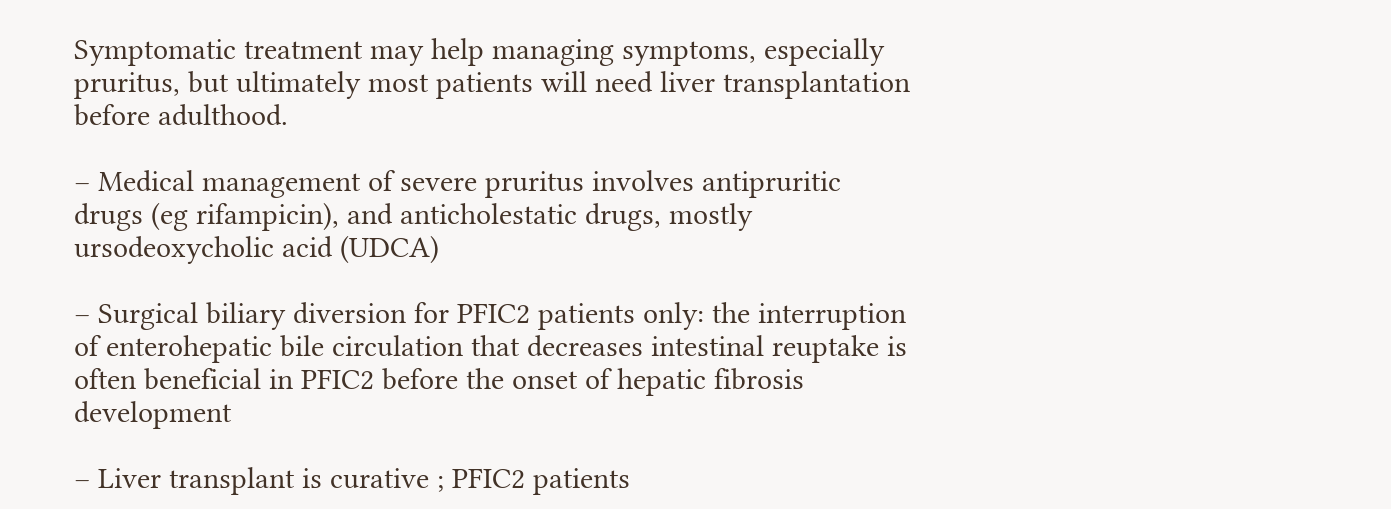Symptomatic treatment may help managing symptoms, especially pruritus, but ultimately most patients will need liver transplantation before adulthood.

– Medical management of severe pruritus involves antipruritic drugs (eg rifampicin), and anticholestatic drugs, mostly ursodeoxycholic acid (UDCA)

– Surgical biliary diversion for PFIC2 patients only: the interruption of enterohepatic bile circulation that decreases intestinal reuptake is often beneficial in PFIC2 before the onset of hepatic fibrosis development

– Liver transplant is curative ; PFIC2 patients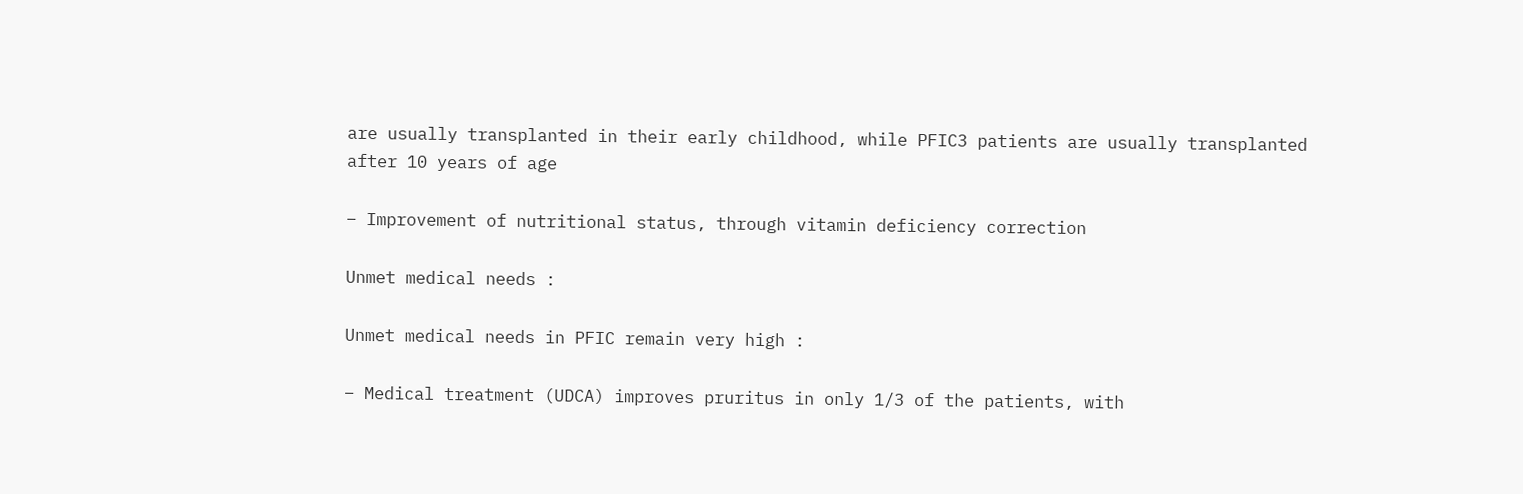are usually transplanted in their early childhood, while PFIC3 patients are usually transplanted after 10 years of age

– Improvement of nutritional status, through vitamin deficiency correction

Unmet medical needs :

Unmet medical needs in PFIC remain very high :

– Medical treatment (UDCA) improves pruritus in only 1/3 of the patients, with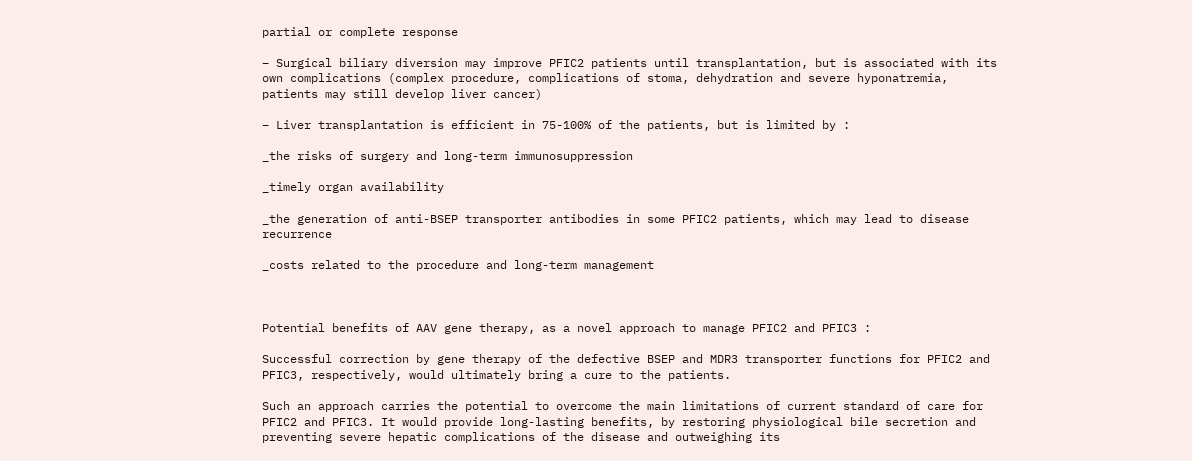partial or complete response

– Surgical biliary diversion may improve PFIC2 patients until transplantation, but is associated with its own complications (complex procedure, complications of stoma, dehydration and severe hyponatremia, patients may still develop liver cancer)

– Liver transplantation is efficient in 75-100% of the patients, but is limited by :

_the risks of surgery and long-term immunosuppression

_timely organ availability

_the generation of anti-BSEP transporter antibodies in some PFIC2 patients, which may lead to disease recurrence

_costs related to the procedure and long-term management



Potential benefits of AAV gene therapy, as a novel approach to manage PFIC2 and PFIC3 :

Successful correction by gene therapy of the defective BSEP and MDR3 transporter functions for PFIC2 and PFIC3, respectively, would ultimately bring a cure to the patients.

Such an approach carries the potential to overcome the main limitations of current standard of care for PFIC2 and PFIC3. It would provide long-lasting benefits, by restoring physiological bile secretion and preventing severe hepatic complications of the disease and outweighing its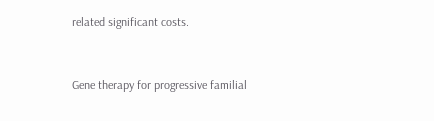related significant costs.


Gene therapy for progressive familial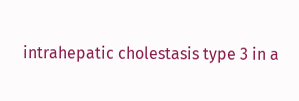intrahepatic cholestasis type 3 in a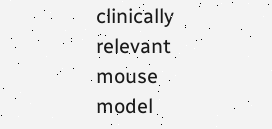clinically relevant mouse model